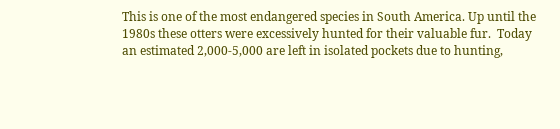This is one of the most endangered species in South America. Up until the 1980s these otters were excessively hunted for their valuable fur.  Today an estimated 2,000-5,000 are left in isolated pockets due to hunting,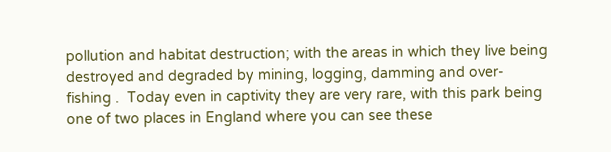pollution and habitat destruction; with the areas in which they live being destroyed and degraded by mining, logging, damming and over-fishing .  Today even in captivity they are very rare, with this park being one of two places in England where you can see these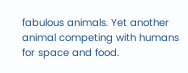fabulous animals. Yet another animal competing with humans for space and food.